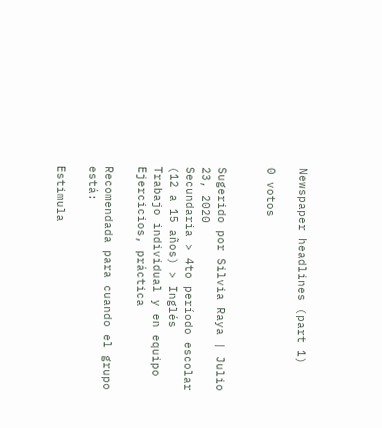Newspaper headlines (part 1)

0 votos


Sugerido por Silvia Raya | Julio 23, 2020
Secundaria > 4to período escolar (12 a 15 años) > Inglés
Trabajo individual y en equipo
Ejercicios, práctica

Recomendada para cuando el grupo está:

Estimula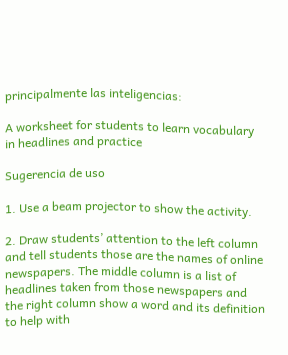principalmente las inteligencias:

A worksheet for students to learn vocabulary in headlines and practice

Sugerencia de uso

1. Use a beam projector to show the activity.

2. Draw students’ attention to the left column and tell students those are the names of online newspapers. The middle column is a list of headlines taken from those newspapers and the right column show a word and its definition to help with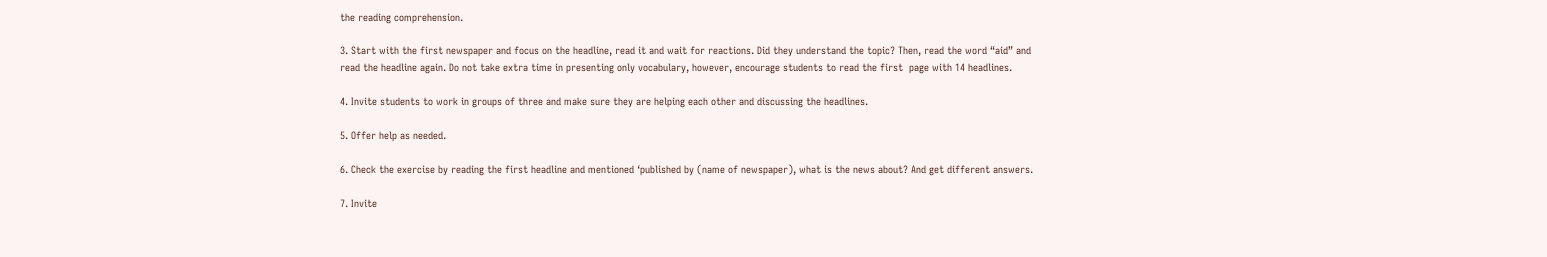the reading comprehension.

3. Start with the first newspaper and focus on the headline, read it and wait for reactions. Did they understand the topic? Then, read the word “aid” and read the headline again. Do not take extra time in presenting only vocabulary, however, encourage students to read the first  page with 14 headlines.

4. Invite students to work in groups of three and make sure they are helping each other and discussing the headlines.

5. Offer help as needed.

6. Check the exercise by reading the first headline and mentioned ‘published by (name of newspaper), what is the news about? And get different answers.

7. Invite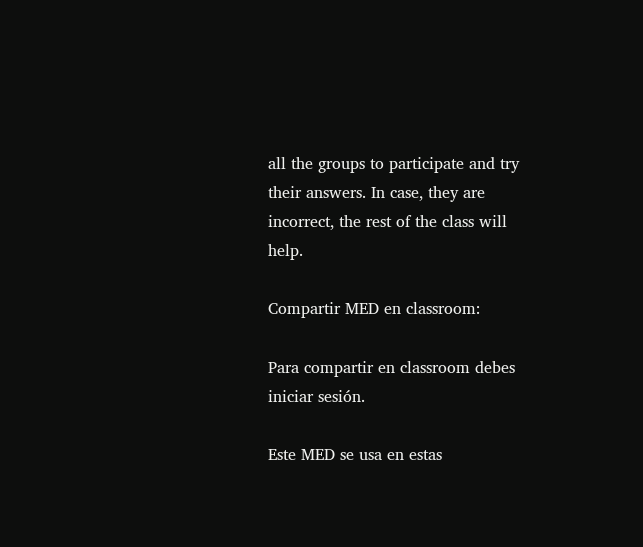all the groups to participate and try their answers. In case, they are incorrect, the rest of the class will help.

Compartir MED en classroom:

Para compartir en classroom debes iniciar sesión.

Este MED se usa en estas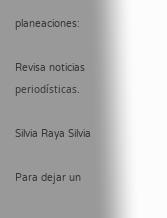planeaciones:

Revisa noticias periodísticas.

Silvia Raya Silvia

Para dejar un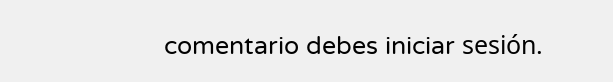comentario debes iniciar sesión.